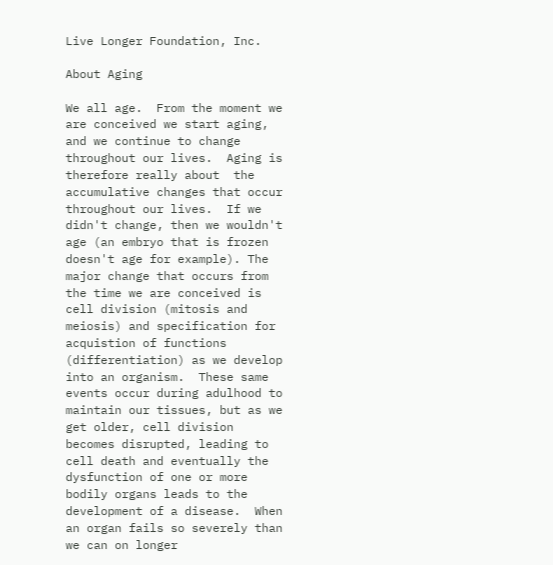Live Longer Foundation, Inc.

About Aging

We all age.  From the moment we are conceived we start aging, and we continue to change throughout our lives.  Aging is therefore really about  the accumulative changes that occur throughout our lives.  If we didn't change, then we wouldn't age (an embryo that is frozen doesn't age for example). The major change that occurs from the time we are conceived is cell division (mitosis and meiosis) and specification for acquistion of functions (differentiation) as we develop into an organism.  These same events occur during adulhood to maintain our tissues, but as we get older, cell division becomes disrupted, leading to cell death and eventually the dysfunction of one or more bodily organs leads to the development of a disease.  When an organ fails so severely than we can on longer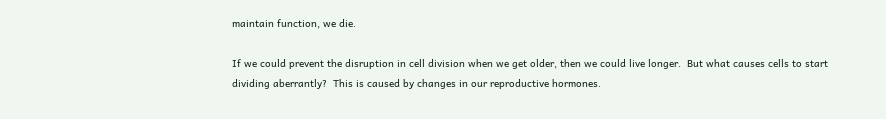maintain function, we die.

If we could prevent the disruption in cell division when we get older, then we could live longer.  But what causes cells to start dividing aberrantly?  This is caused by changes in our reproductive hormones.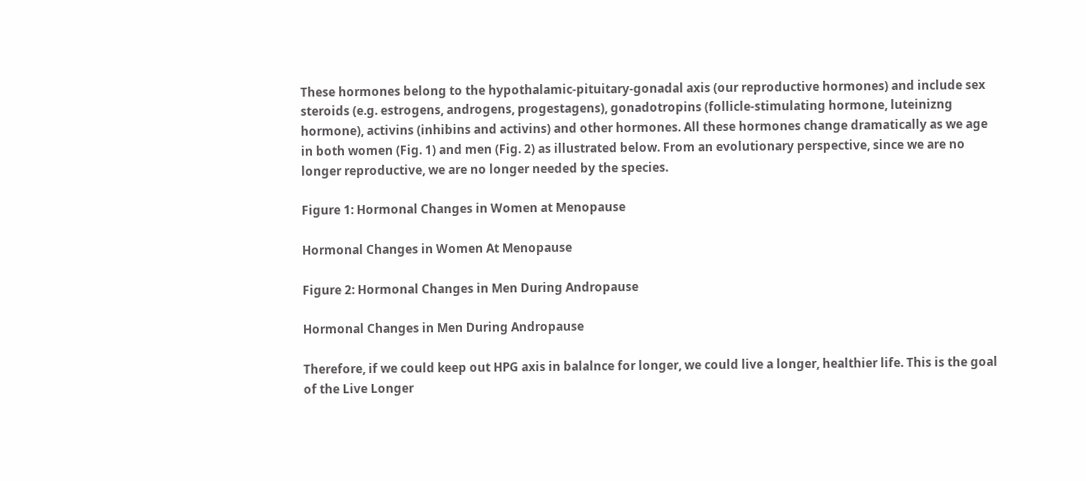These hormones belong to the hypothalamic-pituitary-gonadal axis (our reproductive hormones) and include sex steroids (e.g. estrogens, androgens, progestagens), gonadotropins (follicle-stimulating hormone, luteinizng hormone), activins (inhibins and activins) and other hormones. All these hormones change dramatically as we age in both women (Fig. 1) and men (Fig. 2) as illustrated below. From an evolutionary perspective, since we are no longer reproductive, we are no longer needed by the species.

Figure 1: Hormonal Changes in Women at Menopause

Hormonal Changes in Women At Menopause

Figure 2: Hormonal Changes in Men During Andropause

Hormonal Changes in Men During Andropause

Therefore, if we could keep out HPG axis in balalnce for longer, we could live a longer, healthier life. This is the goal of the Live Longer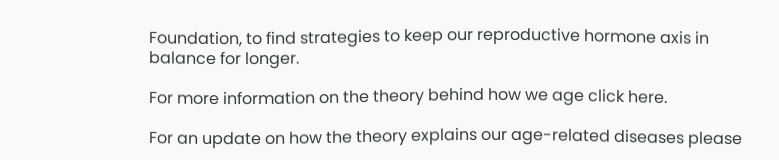Foundation, to find strategies to keep our reproductive hormone axis in balance for longer.

For more information on the theory behind how we age click here.

For an update on how the theory explains our age-related diseases please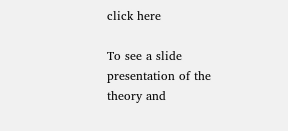click here

To see a slide presentation of the theory and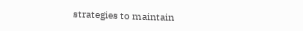strategies to maintain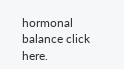hormonal balance click here.